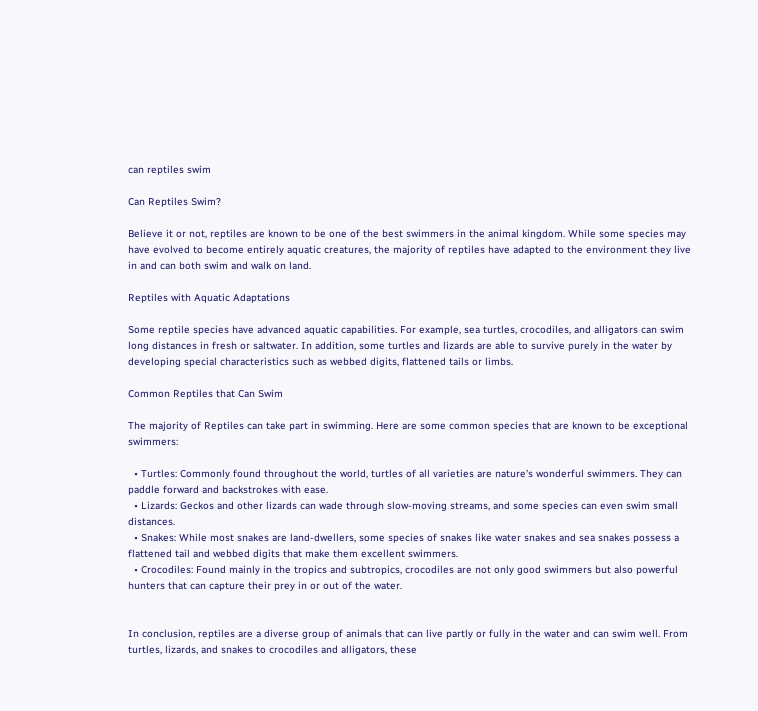can reptiles swim

Can Reptiles Swim?

Believe it or not, reptiles are known to be one of the best swimmers in the animal kingdom. While some species may have evolved to become entirely aquatic creatures, the majority of reptiles have adapted to the environment they live in and can both swim and walk on land.

Reptiles with Aquatic Adaptations

Some reptile species have advanced aquatic capabilities. For example, sea turtles, crocodiles, and alligators can swim long distances in fresh or saltwater. In addition, some turtles and lizards are able to survive purely in the water by developing special characteristics such as webbed digits, flattened tails or limbs.

Common Reptiles that Can Swim

The majority of Reptiles can take part in swimming. Here are some common species that are known to be exceptional swimmers:

  • Turtles: Commonly found throughout the world, turtles of all varieties are nature’s wonderful swimmers. They can paddle forward and backstrokes with ease.
  • Lizards: Geckos and other lizards can wade through slow-moving streams, and some species can even swim small distances.
  • Snakes: While most snakes are land-dwellers, some species of snakes like water snakes and sea snakes possess a flattened tail and webbed digits that make them excellent swimmers.
  • Crocodiles: Found mainly in the tropics and subtropics, crocodiles are not only good swimmers but also powerful hunters that can capture their prey in or out of the water.


In conclusion, reptiles are a diverse group of animals that can live partly or fully in the water and can swim well. From turtles, lizards, and snakes to crocodiles and alligators, these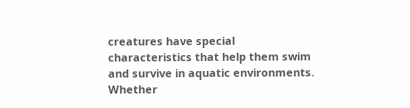creatures have special characteristics that help them swim and survive in aquatic environments. Whether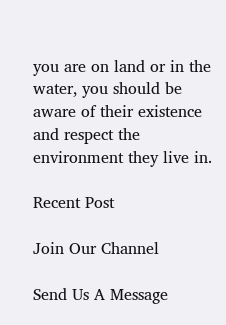you are on land or in the water, you should be aware of their existence and respect the environment they live in.

Recent Post

Join Our Channel

Send Us A Message